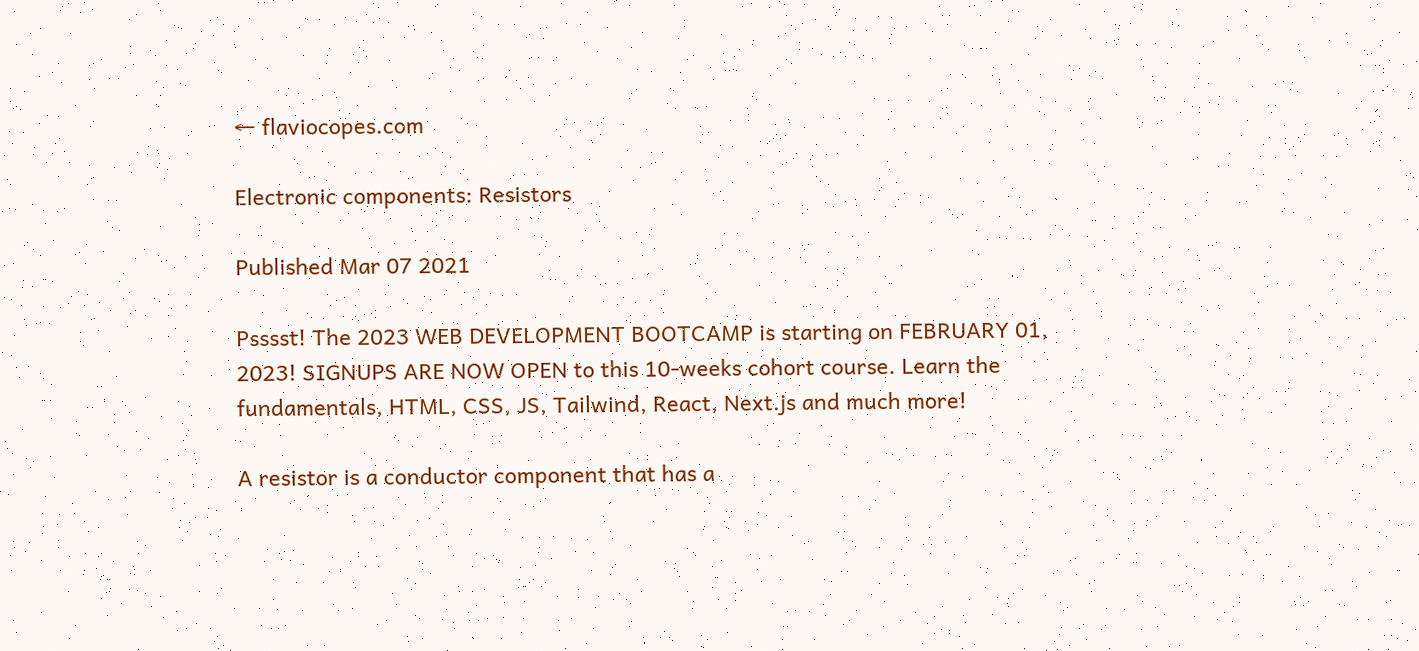← flaviocopes.com

Electronic components: Resistors

Published Mar 07 2021

Psssst! The 2023 WEB DEVELOPMENT BOOTCAMP is starting on FEBRUARY 01, 2023! SIGNUPS ARE NOW OPEN to this 10-weeks cohort course. Learn the fundamentals, HTML, CSS, JS, Tailwind, React, Next.js and much more!

A resistor is a conductor component that has a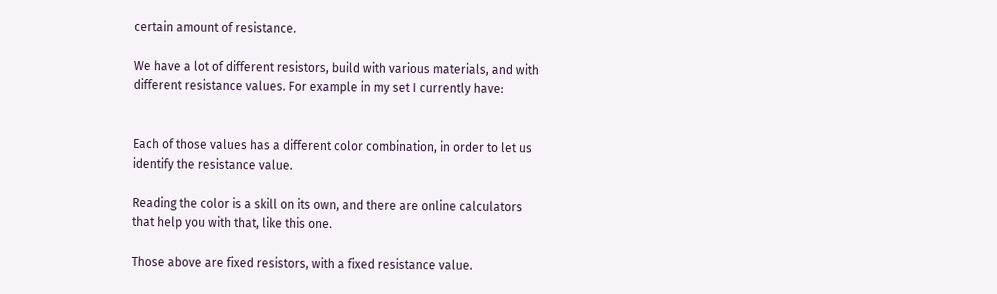certain amount of resistance.

We have a lot of different resistors, build with various materials, and with different resistance values. For example in my set I currently have:


Each of those values has a different color combination, in order to let us identify the resistance value.

Reading the color is a skill on its own, and there are online calculators that help you with that, like this one.

Those above are fixed resistors, with a fixed resistance value.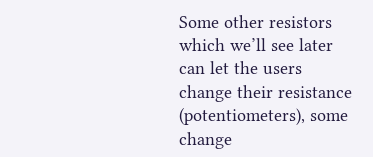Some other resistors which we’ll see later can let the users change their resistance (potentiometers), some change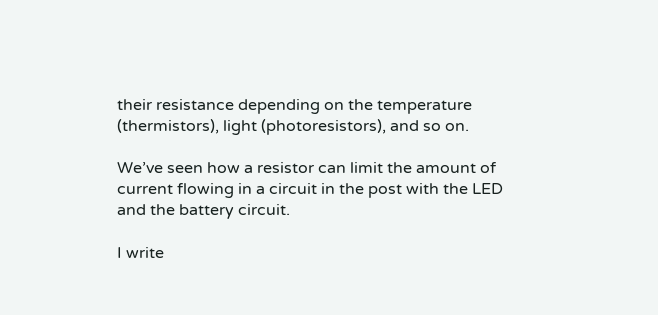their resistance depending on the temperature (thermistors), light (photoresistors), and so on.

We’ve seen how a resistor can limit the amount of current flowing in a circuit in the post with the LED and the battery circuit.

I write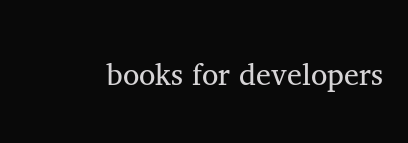books for developers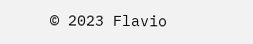© 2023 Flavio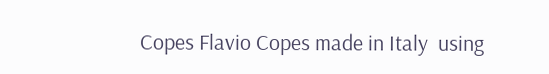Copes Flavio Copes made in Italy  using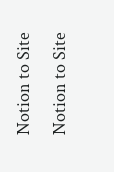Notion to Site Notion to Site